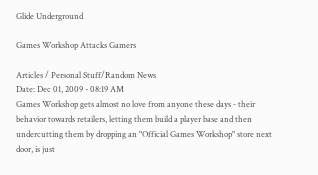Glide Underground

Games Workshop Attacks Gamers

Articles / Personal Stuff/Random News
Date: Dec 01, 2009 - 08:19 AM
Games Workshop gets almost no love from anyone these days - their behavior towards retailers, letting them build a player base and then undercutting them by dropping an "Official Games Workshop" store next door, is just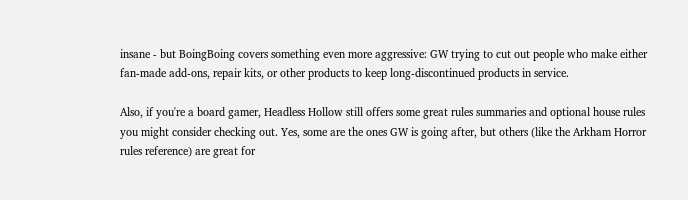insane - but BoingBoing covers something even more aggressive: GW trying to cut out people who make either fan-made add-ons, repair kits, or other products to keep long-discontinued products in service.

Also, if you're a board gamer, Headless Hollow still offers some great rules summaries and optional house rules you might consider checking out. Yes, some are the ones GW is going after, but others (like the Arkham Horror rules reference) are great for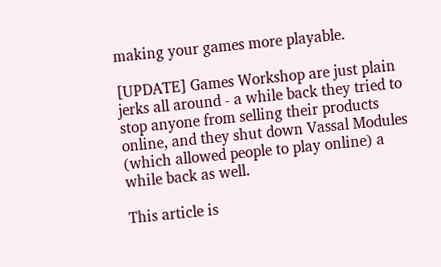making your games more playable.

[UPDATE] Games Workshop are just plain jerks all around - a while back they tried to stop anyone from selling their products online, and they shut down Vassal Modules (which allowed people to play online) a while back as well.

This article is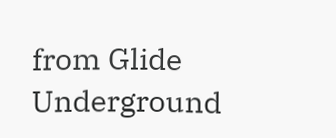from Glide Underground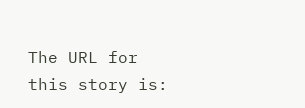The URL for this story is: